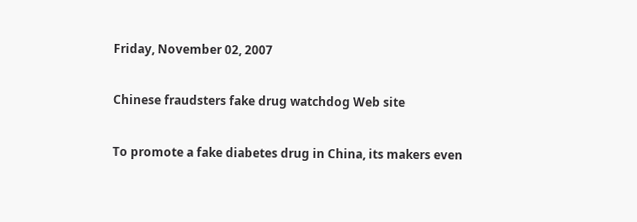Friday, November 02, 2007

Chinese fraudsters fake drug watchdog Web site

To promote a fake diabetes drug in China, its makers even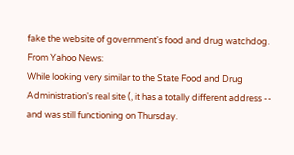fake the website of government's food and drug watchdog. From Yahoo News:
While looking very similar to the State Food and Drug Administration's real site (, it has a totally different address -- and was still functioning on Thursday.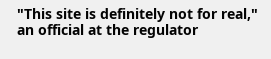"This site is definitely not for real," an official at the regulator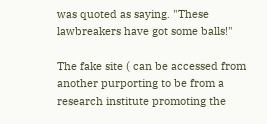was quoted as saying. "These lawbreakers have got some balls!"

The fake site ( can be accessed from another purporting to be from a research institute promoting the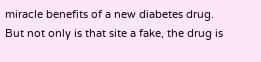miracle benefits of a new diabetes drug. But not only is that site a fake, the drug is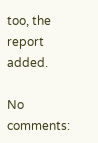too, the report added.

No comments: